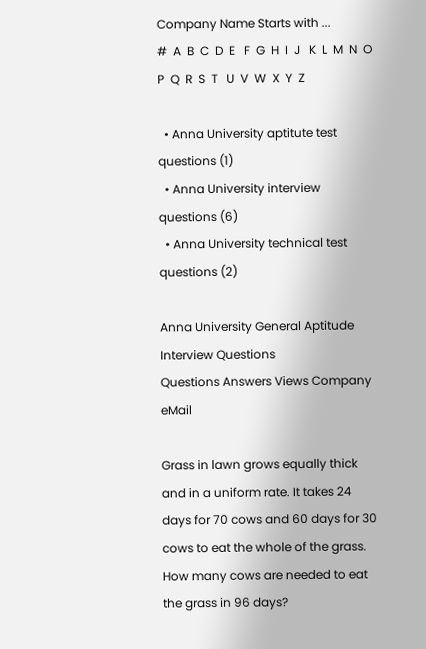Company Name Starts with ...
#  A  B  C  D  E   F  G  H  I  J   K  L  M  N  O   P  Q  R  S  T   U  V  W  X  Y  Z

  • Anna University aptitute test questions (1)
  • Anna University interview questions (6)
  • Anna University technical test questions (2)

Anna University General Aptitude Interview Questions
Questions Answers Views Company eMail

Grass in lawn grows equally thick and in a uniform rate. It takes 24 days for 70 cows and 60 days for 30 cows to eat the whole of the grass. How many cows are needed to eat the grass in 96 days?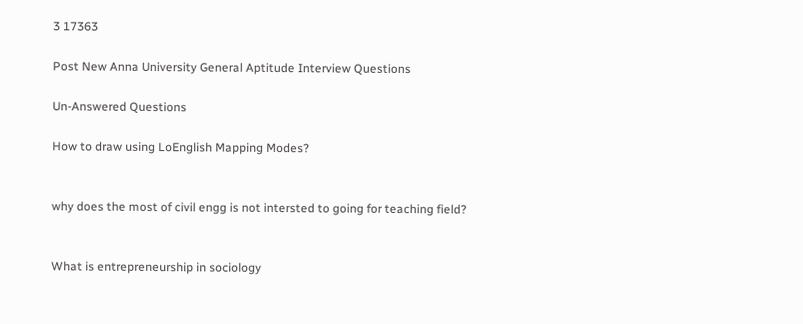3 17363

Post New Anna University General Aptitude Interview Questions

Un-Answered Questions

How to draw using LoEnglish Mapping Modes?


why does the most of civil engg is not intersted to going for teaching field?


What is entrepreneurship in sociology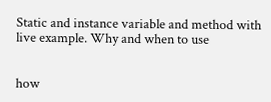Static and instance variable and method with live example. Why and when to use


how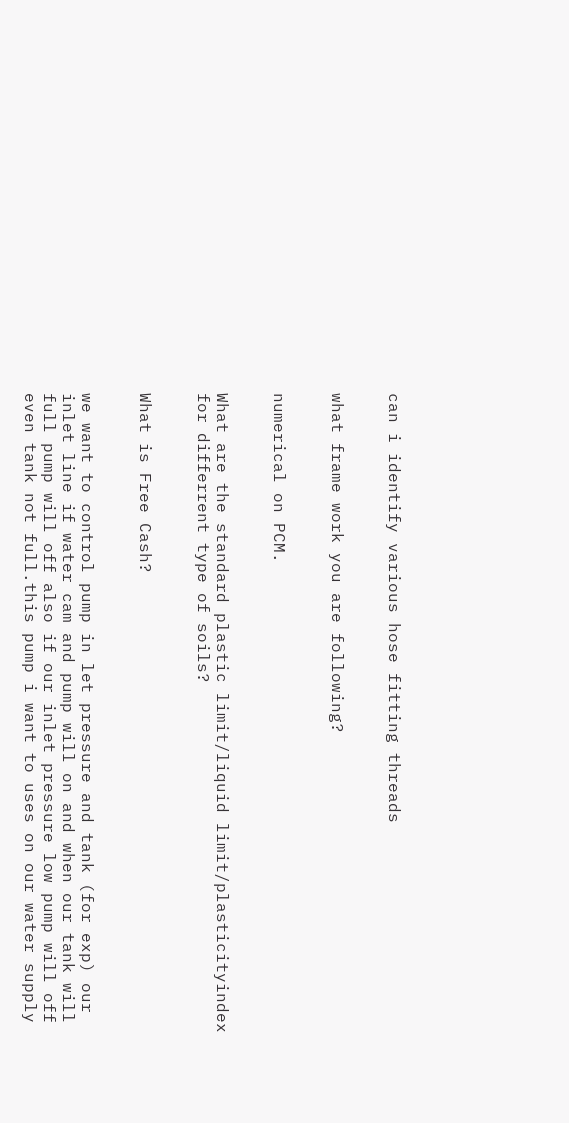can i identify various hose fitting threads


what frame work you are following?


numerical on PCM.


What are the standard plastic limit/liquid limit/plasticityindex for differrent type of soils?


What is Free Cash?


we want to control pump in let pressure and tank (for exp) our inlet line if water cam and pump will on and when our tank will full pump will off also if our inlet pressure low pump will off even tank not full.this pump i want to uses on our water supply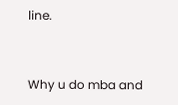line.


Why u do mba and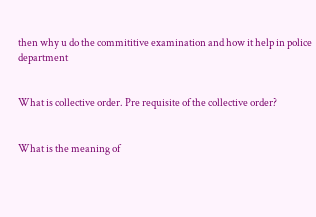then why u do the commititive examination and how it help in police department


What is collective order. Pre requisite of the collective order?


What is the meaning of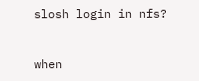slosh login in nfs?


when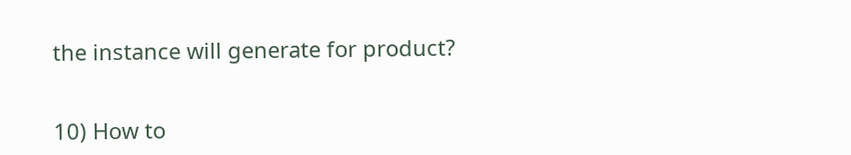the instance will generate for product?


10) How to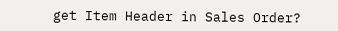get Item Header in Sales Order?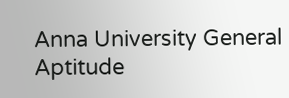Anna University General Aptitude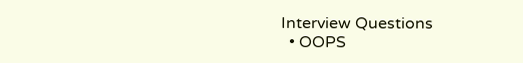Interview Questions
  • OOPS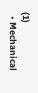(1)
  • Mechanical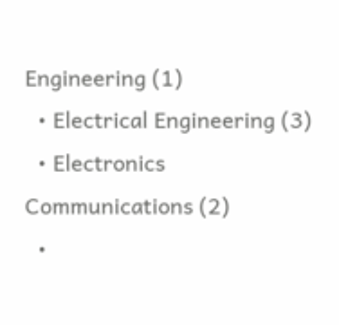Engineering (1)
  • Electrical Engineering (3)
  • Electronics Communications (2)
  •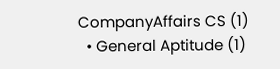CompanyAffairs CS (1)
  • General Aptitude (1)